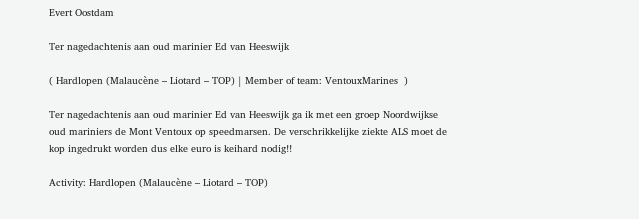Evert Oostdam

Ter nagedachtenis aan oud marinier Ed van Heeswijk

( Hardlopen (Malaucène – Liotard – TOP) | Member of team: VentouxMarines  )

Ter nagedachtenis aan oud marinier Ed van Heeswijk ga ik met een groep Noordwijkse oud mariniers de Mont Ventoux op speedmarsen. De verschrikkelijke ziekte ALS moet de kop ingedrukt worden dus elke euro is keihard nodig!!

Activity: Hardlopen (Malaucène – Liotard – TOP)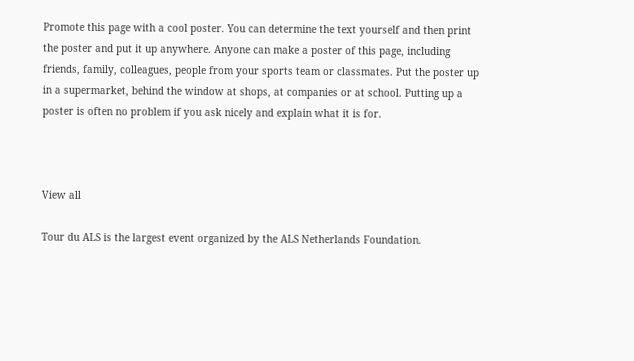Promote this page with a cool poster. You can determine the text yourself and then print the poster and put it up anywhere. Anyone can make a poster of this page, including friends, family, colleagues, people from your sports team or classmates. Put the poster up in a supermarket, behind the window at shops, at companies or at school. Putting up a poster is often no problem if you ask nicely and explain what it is for.



View all

Tour du ALS is the largest event organized by the ALS Netherlands Foundation.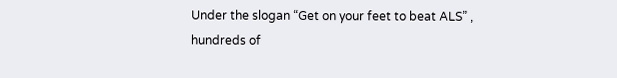Under the slogan “Get on your feet to beat ALS” , hundreds of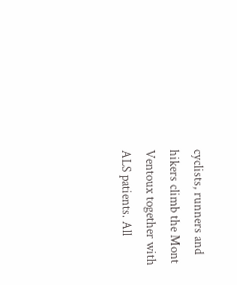cyclists, runners and hikers climb the Mont Ventoux together with ALS patients. All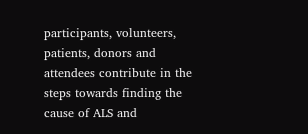participants, volunteers, patients, donors and attendees contribute in the steps towards finding the cause of ALS and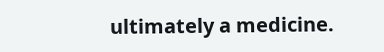ultimately a medicine.